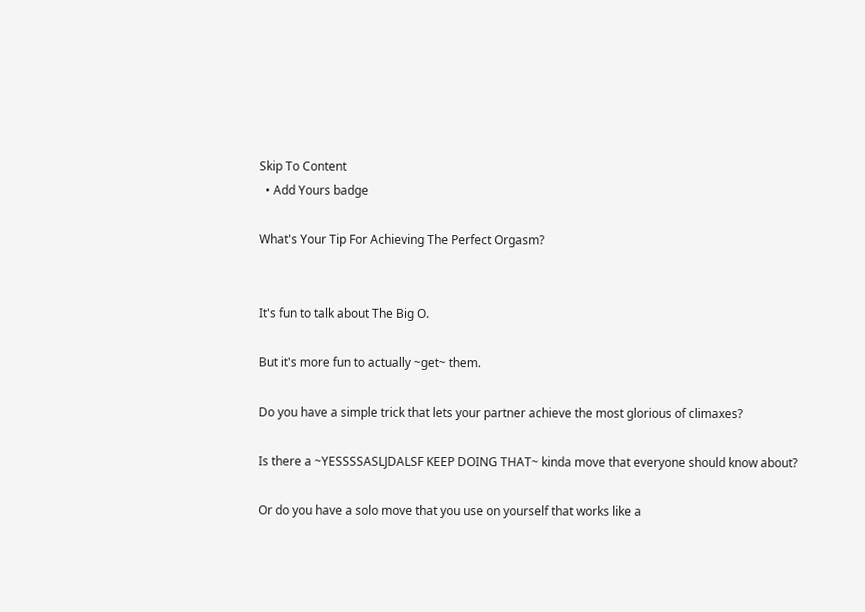Skip To Content
  • Add Yours badge

What's Your Tip For Achieving The Perfect Orgasm?


It's fun to talk about The Big O.

But it's more fun to actually ~get~ them.

Do you have a simple trick that lets your partner achieve the most glorious of climaxes?

Is there a ~YESSSSASLJDALSF KEEP DOING THAT~ kinda move that everyone should know about?

Or do you have a solo move that you use on yourself that works like a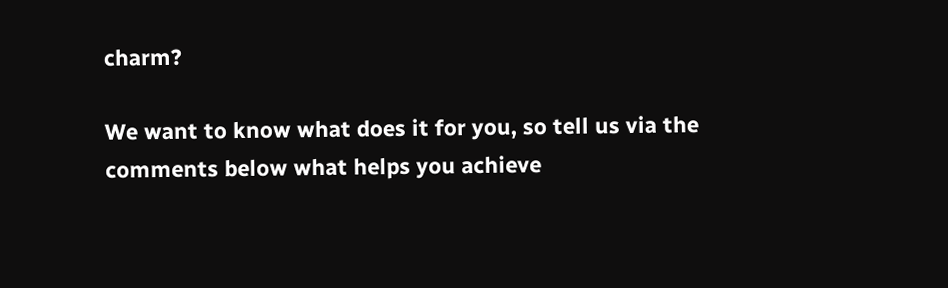charm?

We want to know what does it for you, so tell us via the comments below what helps you achieve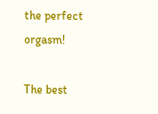the perfect orgasm!

The best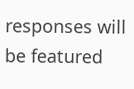responses will be featured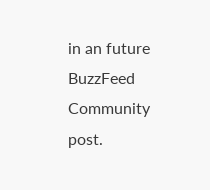in an future BuzzFeed Community post.